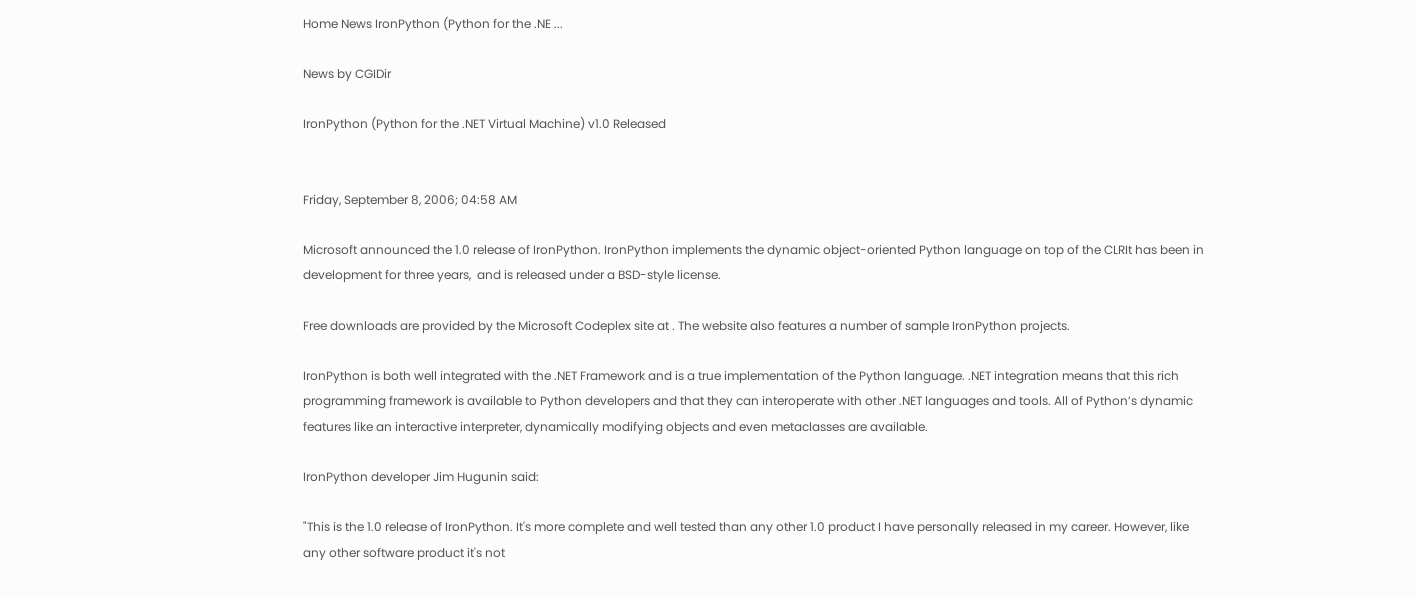Home News IronPython (Python for the .NE ...

News by CGIDir

IronPython (Python for the .NET Virtual Machine) v1.0 Released


Friday, September 8, 2006; 04:58 AM

Microsoft announced the 1.0 release of IronPython. IronPython implements the dynamic object-oriented Python language on top of the CLRIt has been in development for three years,  and is released under a BSD-style license.

Free downloads are provided by the Microsoft Codeplex site at . The website also features a number of sample IronPython projects.

IronPython is both well integrated with the .NET Framework and is a true implementation of the Python language. .NET integration means that this rich programming framework is available to Python developers and that they can interoperate with other .NET languages and tools. All of Python’s dynamic features like an interactive interpreter, dynamically modifying objects and even metaclasses are available.

IronPython developer Jim Hugunin said:

"This is the 1.0 release of IronPython. It's more complete and well tested than any other 1.0 product I have personally released in my career. However, like any other software product it's not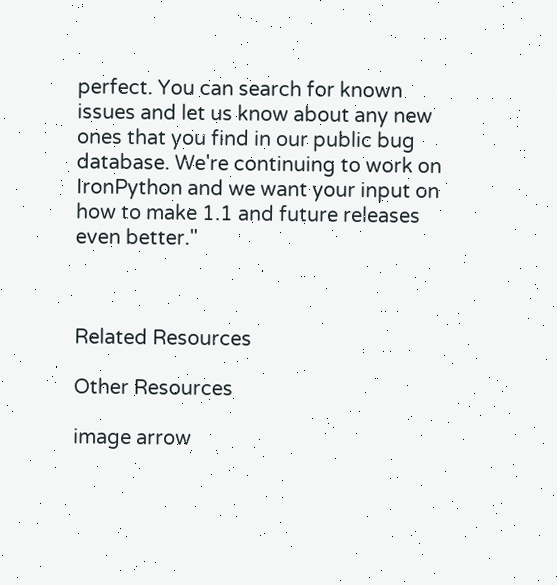perfect. You can search for known issues and let us know about any new ones that you find in our public bug database. We're continuing to work on IronPython and we want your input on how to make 1.1 and future releases even better."



Related Resources

Other Resources

image arrow